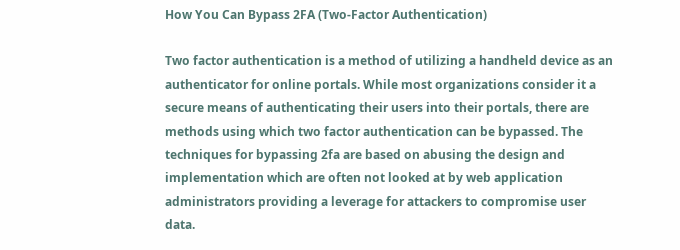How You Can Bypass 2FA (Two-Factor Authentication)

Two factor authentication is a method of utilizing a handheld device as an authenticator for online portals. While most organizations consider it a secure means of authenticating their users into their portals, there are methods using which two factor authentication can be bypassed. The techniques for bypassing 2fa are based on abusing the design and implementation which are often not looked at by web application administrators providing a leverage for attackers to compromise user data.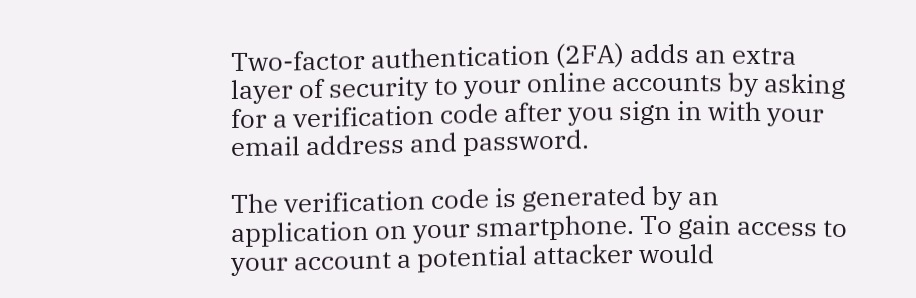Two-factor authentication (2FA) adds an extra layer of security to your online accounts by asking for a verification code after you sign in with your email address and password.

The verification code is generated by an application on your smartphone. To gain access to your account a potential attacker would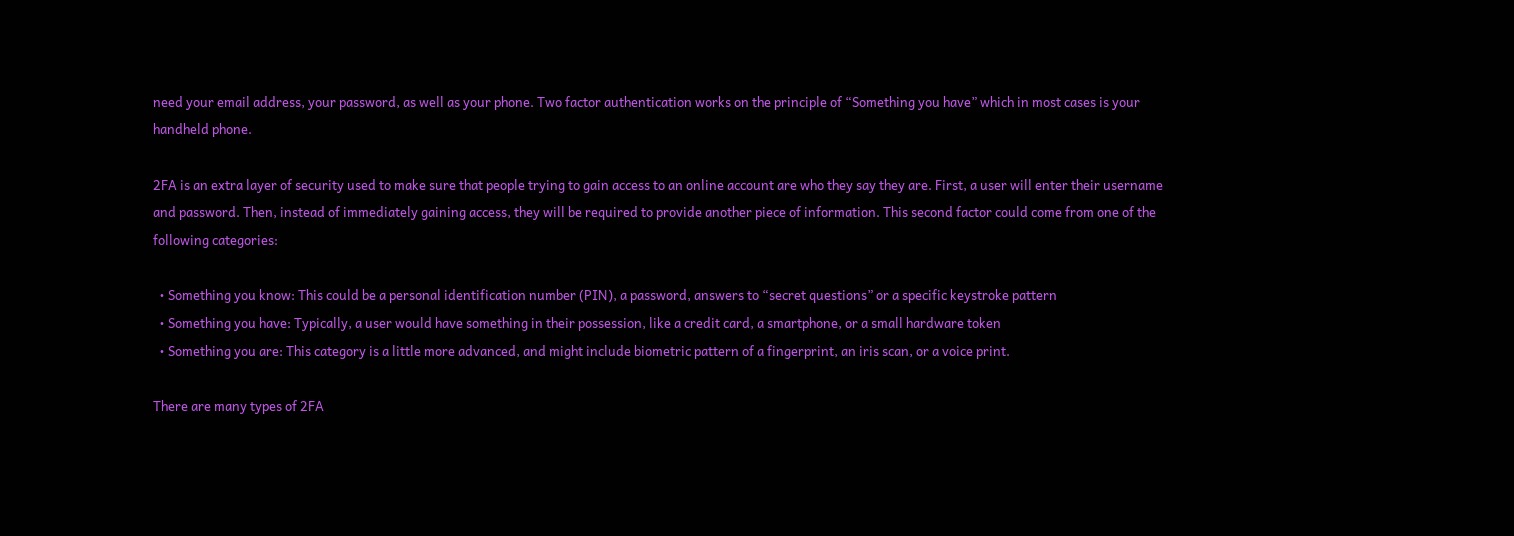need your email address, your password, as well as your phone. Two factor authentication works on the principle of “Something you have” which in most cases is your handheld phone.

2FA is an extra layer of security used to make sure that people trying to gain access to an online account are who they say they are. First, a user will enter their username and password. Then, instead of immediately gaining access, they will be required to provide another piece of information. This second factor could come from one of the following categories:

  • Something you know: This could be a personal identification number (PIN), a password, answers to “secret questions” or a specific keystroke pattern
  • Something you have: Typically, a user would have something in their possession, like a credit card, a smartphone, or a small hardware token
  • Something you are: This category is a little more advanced, and might include biometric pattern of a fingerprint, an iris scan, or a voice print.

There are many types of 2FA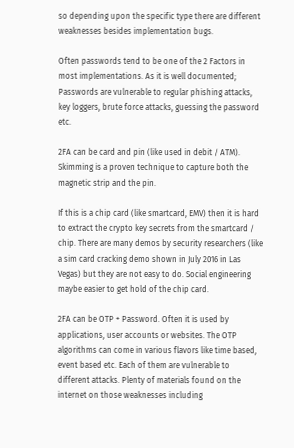so depending upon the specific type there are different weaknesses besides implementation bugs.

Often passwords tend to be one of the 2 Factors in most implementations. As it is well documented; Passwords are vulnerable to regular phishing attacks, key loggers, brute force attacks, guessing the password etc.

2FA can be card and pin (like used in debit / ATM). Skimming is a proven technique to capture both the magnetic strip and the pin.

If this is a chip card (like smartcard, EMV) then it is hard to extract the crypto key secrets from the smartcard / chip. There are many demos by security researchers (like a sim card cracking demo shown in July 2016 in Las Vegas) but they are not easy to do. Social engineering maybe easier to get hold of the chip card.

2FA can be OTP + Password. Often it is used by applications, user accounts or websites. The OTP algorithms can come in various flavors like time based, event based etc. Each of them are vulnerable to different attacks. Plenty of materials found on the internet on those weaknesses including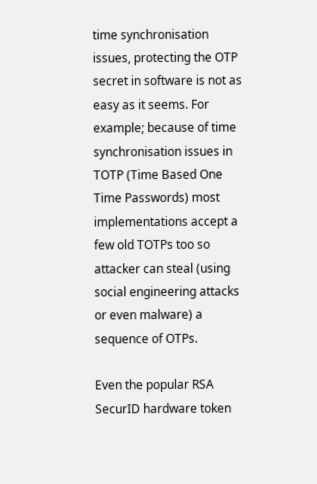time synchronisation issues, protecting the OTP secret in software is not as easy as it seems. For example; because of time synchronisation issues in TOTP (Time Based One Time Passwords) most implementations accept a few old TOTPs too so attacker can steal (using social engineering attacks or even malware) a sequence of OTPs.

Even the popular RSA SecurID hardware token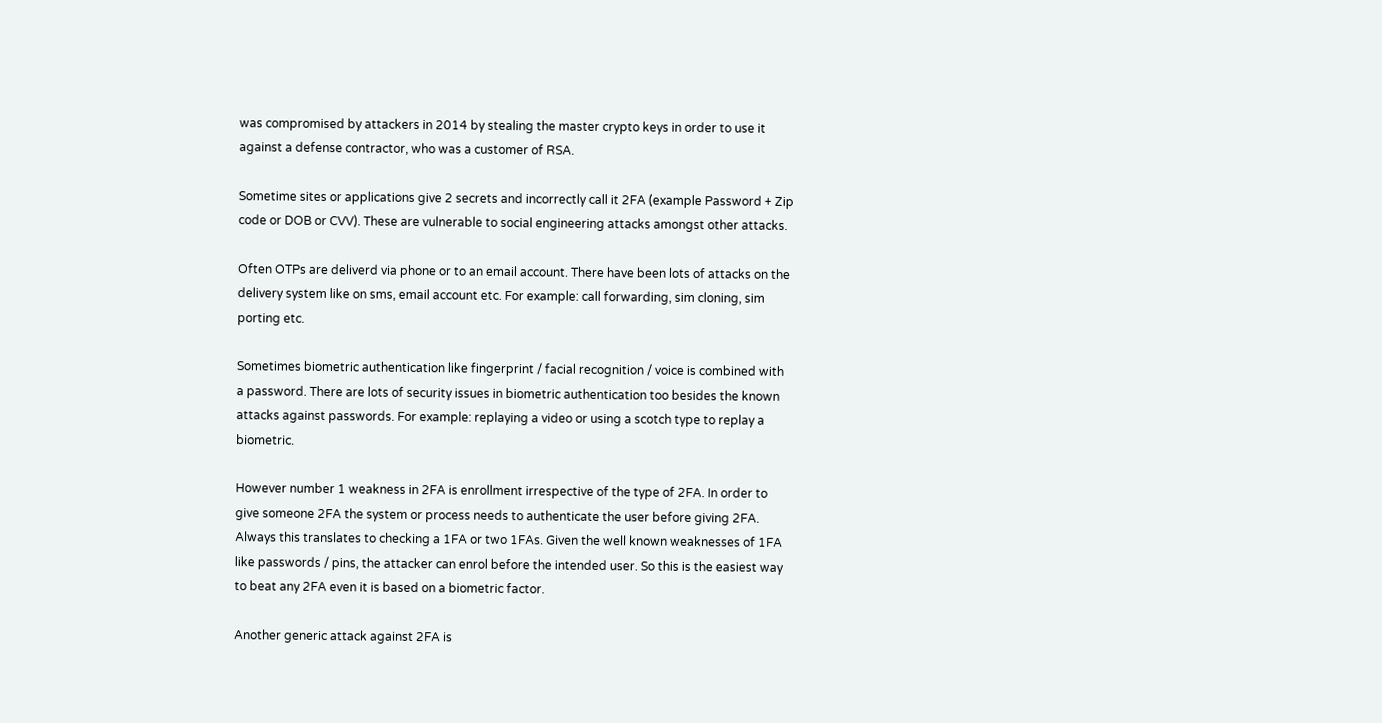was compromised by attackers in 2014 by stealing the master crypto keys in order to use it against a defense contractor, who was a customer of RSA.

Sometime sites or applications give 2 secrets and incorrectly call it 2FA (example Password + Zip code or DOB or CVV). These are vulnerable to social engineering attacks amongst other attacks.

Often OTPs are deliverd via phone or to an email account. There have been lots of attacks on the delivery system like on sms, email account etc. For example: call forwarding, sim cloning, sim porting etc.

Sometimes biometric authentication like fingerprint / facial recognition / voice is combined with a password. There are lots of security issues in biometric authentication too besides the known attacks against passwords. For example: replaying a video or using a scotch type to replay a biometric.

However number 1 weakness in 2FA is enrollment irrespective of the type of 2FA. In order to give someone 2FA the system or process needs to authenticate the user before giving 2FA. Always this translates to checking a 1FA or two 1FAs. Given the well known weaknesses of 1FA like passwords / pins, the attacker can enrol before the intended user. So this is the easiest way to beat any 2FA even it is based on a biometric factor.

Another generic attack against 2FA is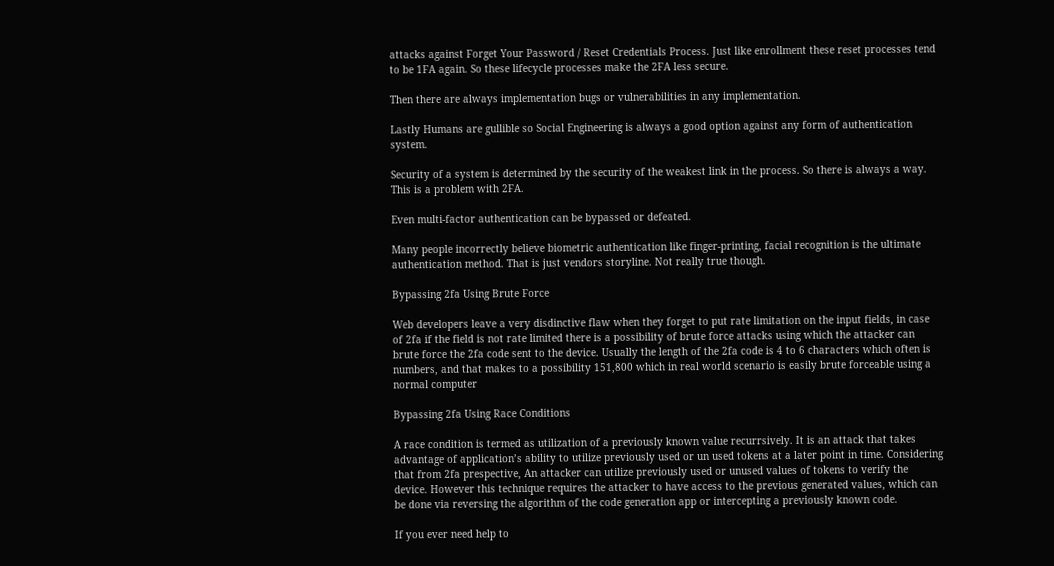attacks against Forget Your Password / Reset Credentials Process. Just like enrollment these reset processes tend to be 1FA again. So these lifecycle processes make the 2FA less secure.

Then there are always implementation bugs or vulnerabilities in any implementation.

Lastly Humans are gullible so Social Engineering is always a good option against any form of authentication system.

Security of a system is determined by the security of the weakest link in the process. So there is always a way. This is a problem with 2FA.

Even multi-factor authentication can be bypassed or defeated.

Many people incorrectly believe biometric authentication like finger-printing, facial recognition is the ultimate authentication method. That is just vendors storyline. Not really true though.

Bypassing 2fa Using Brute Force

Web developers leave a very disdinctive flaw when they forget to put rate limitation on the input fields, in case of 2fa if the field is not rate limited there is a possibility of brute force attacks using which the attacker can brute force the 2fa code sent to the device. Usually the length of the 2fa code is 4 to 6 characters which often is numbers, and that makes to a possibility 151,800 which in real world scenario is easily brute forceable using a normal computer

Bypassing 2fa Using Race Conditions

A race condition is termed as utilization of a previously known value recurrsively. It is an attack that takes advantage of application’s ability to utilize previously used or un used tokens at a later point in time. Considering that from 2fa prespective, An attacker can utilize previously used or unused values of tokens to verify the device. However this technique requires the attacker to have access to the previous generated values, which can be done via reversing the algorithm of the code generation app or intercepting a previously known code.

If you ever need help to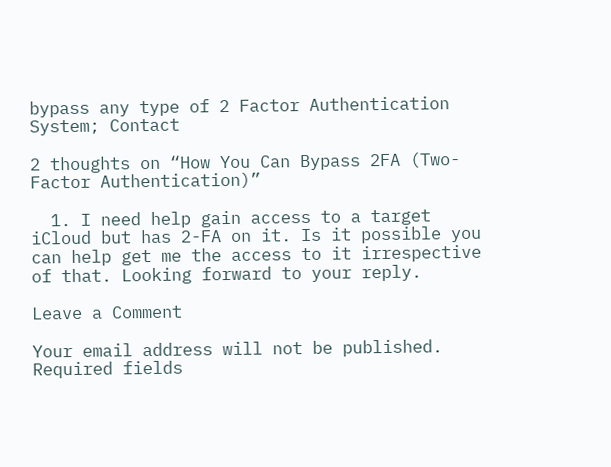bypass any type of 2 Factor Authentication System; Contact

2 thoughts on “How You Can Bypass 2FA (Two-Factor Authentication)”

  1. I need help gain access to a target iCloud but has 2-FA on it. Is it possible you can help get me the access to it irrespective of that. Looking forward to your reply.

Leave a Comment

Your email address will not be published. Required fields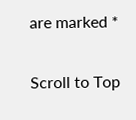are marked *

Scroll to Top